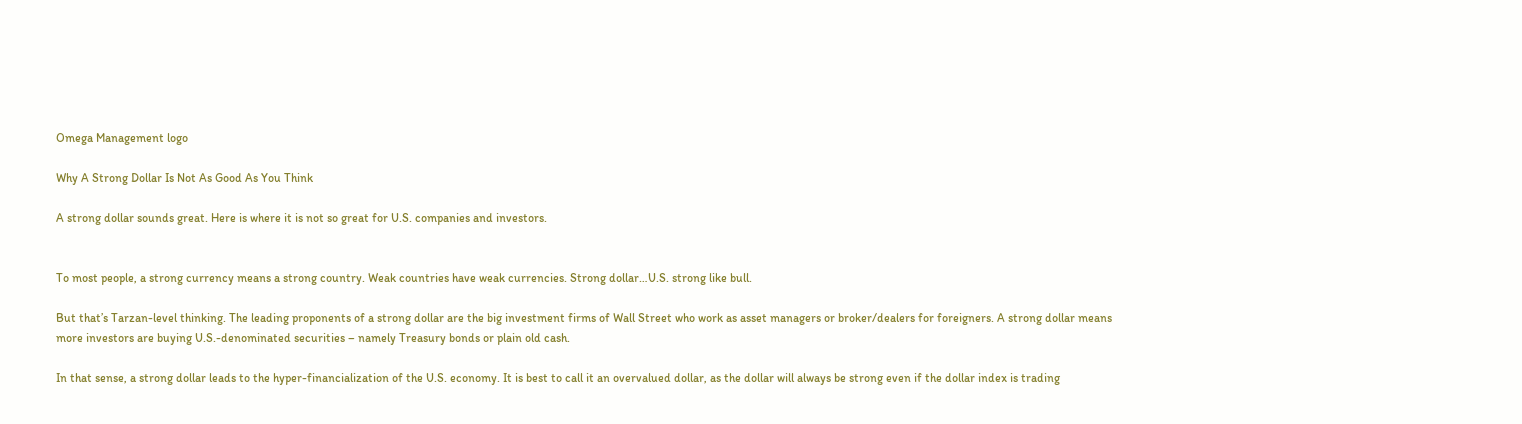Omega Management logo

Why A Strong Dollar Is Not As Good As You Think

A strong dollar sounds great. Here is where it is not so great for U.S. companies and investors.


To most people, a strong currency means a strong country. Weak countries have weak currencies. Strong dollar…U.S. strong like bull.

But that’s Tarzan-level thinking. The leading proponents of a strong dollar are the big investment firms of Wall Street who work as asset managers or broker/dealers for foreigners. A strong dollar means more investors are buying U.S.-denominated securities – namely Treasury bonds or plain old cash.

In that sense, a strong dollar leads to the hyper-financialization of the U.S. economy. It is best to call it an overvalued dollar, as the dollar will always be strong even if the dollar index is trading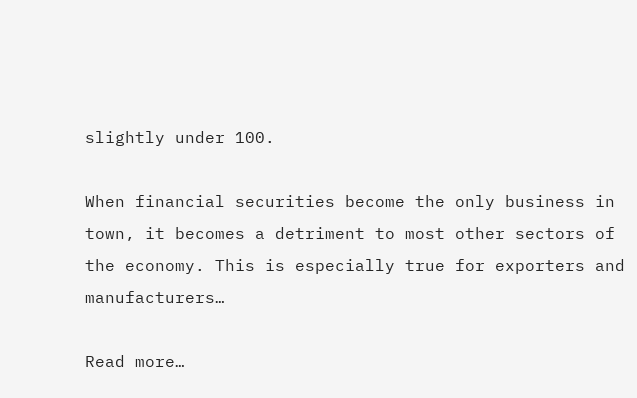slightly under 100.

When financial securities become the only business in town, it becomes a detriment to most other sectors of the economy. This is especially true for exporters and manufacturers…

Read more…